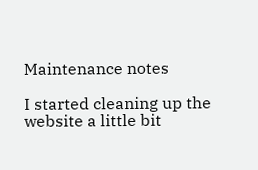Maintenance notes

I started cleaning up the website a little bit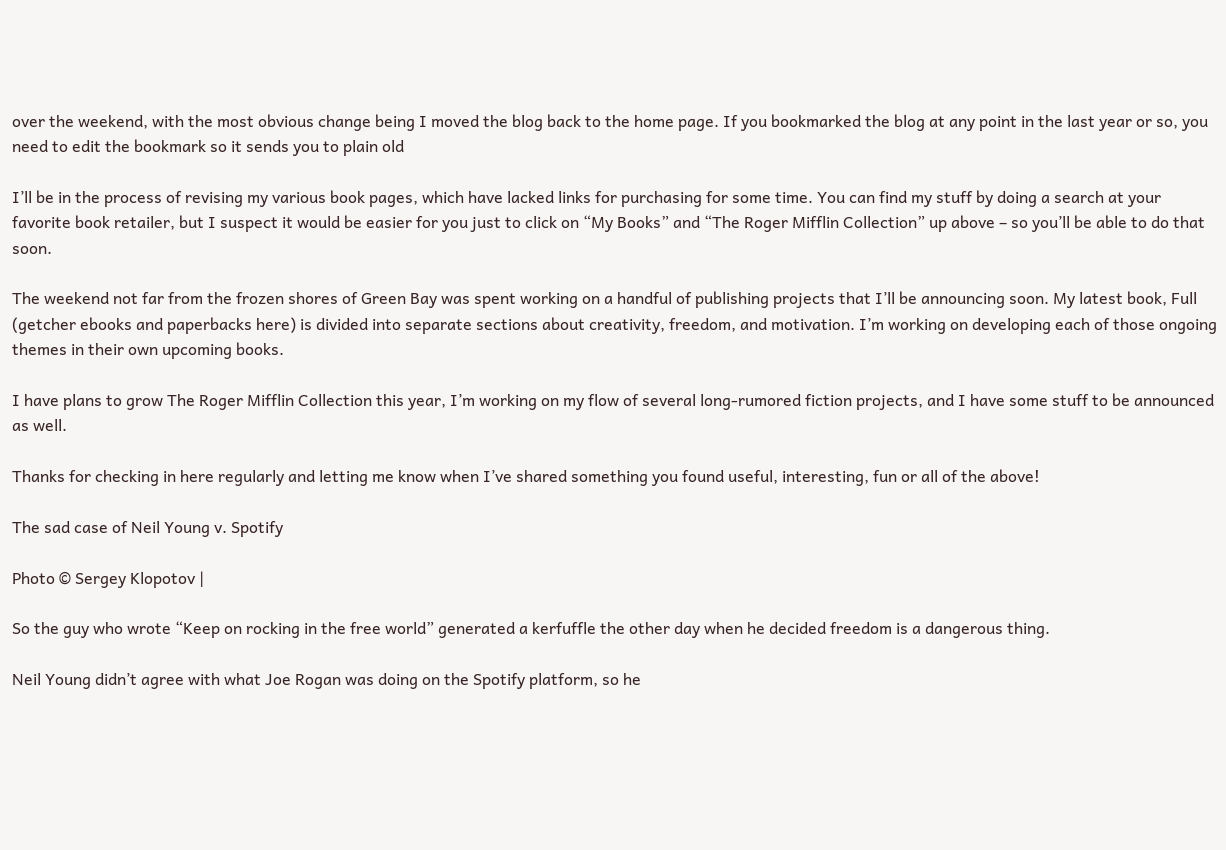over the weekend, with the most obvious change being I moved the blog back to the home page. If you bookmarked the blog at any point in the last year or so, you need to edit the bookmark so it sends you to plain old

I’ll be in the process of revising my various book pages, which have lacked links for purchasing for some time. You can find my stuff by doing a search at your favorite book retailer, but I suspect it would be easier for you just to click on “My Books” and “The Roger Mifflin Collection” up above – so you’ll be able to do that soon.

The weekend not far from the frozen shores of Green Bay was spent working on a handful of publishing projects that I’ll be announcing soon. My latest book, Full (getcher ebooks and paperbacks here) is divided into separate sections about creativity, freedom, and motivation. I’m working on developing each of those ongoing themes in their own upcoming books.

I have plans to grow The Roger Mifflin Collection this year, I’m working on my flow of several long-rumored fiction projects, and I have some stuff to be announced as well.

Thanks for checking in here regularly and letting me know when I’ve shared something you found useful, interesting, fun or all of the above!

The sad case of Neil Young v. Spotify

Photo © Sergey Klopotov |

So the guy who wrote “Keep on rocking in the free world” generated a kerfuffle the other day when he decided freedom is a dangerous thing.

Neil Young didn’t agree with what Joe Rogan was doing on the Spotify platform, so he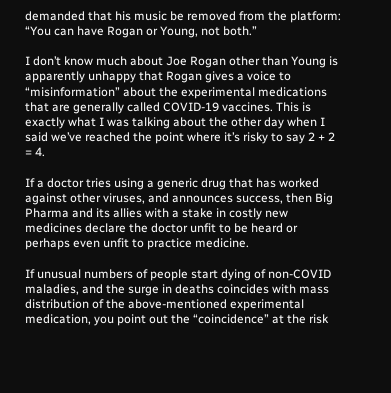demanded that his music be removed from the platform: “You can have Rogan or Young, not both.”

I don’t know much about Joe Rogan other than Young is apparently unhappy that Rogan gives a voice to “misinformation” about the experimental medications that are generally called COVID-19 vaccines. This is exactly what I was talking about the other day when I said we’ve reached the point where it’s risky to say 2 + 2 = 4.

If a doctor tries using a generic drug that has worked against other viruses, and announces success, then Big Pharma and its allies with a stake in costly new medicines declare the doctor unfit to be heard or perhaps even unfit to practice medicine.

If unusual numbers of people start dying of non-COVID maladies, and the surge in deaths coincides with mass distribution of the above-mentioned experimental medication, you point out the “coincidence” at the risk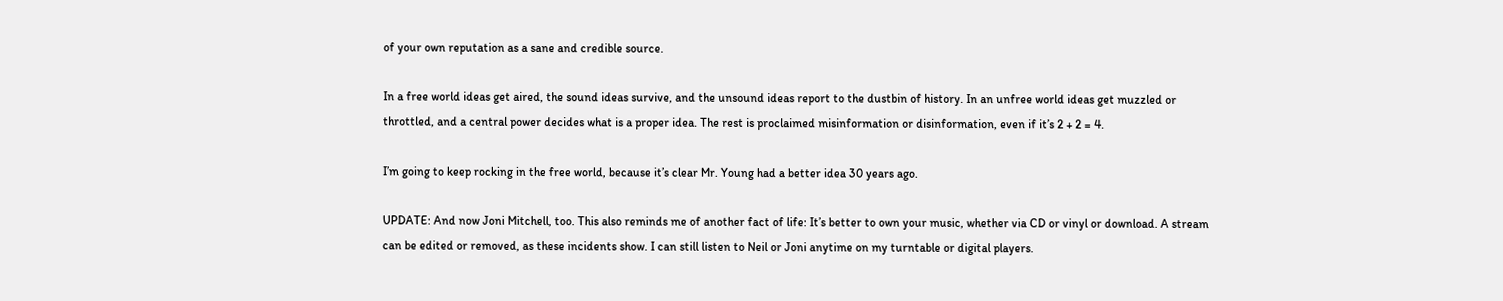of your own reputation as a sane and credible source.

In a free world ideas get aired, the sound ideas survive, and the unsound ideas report to the dustbin of history. In an unfree world ideas get muzzled or throttled, and a central power decides what is a proper idea. The rest is proclaimed misinformation or disinformation, even if it’s 2 + 2 = 4.

I’m going to keep rocking in the free world, because it’s clear Mr. Young had a better idea 30 years ago.

UPDATE: And now Joni Mitchell, too. This also reminds me of another fact of life: It’s better to own your music, whether via CD or vinyl or download. A stream can be edited or removed, as these incidents show. I can still listen to Neil or Joni anytime on my turntable or digital players.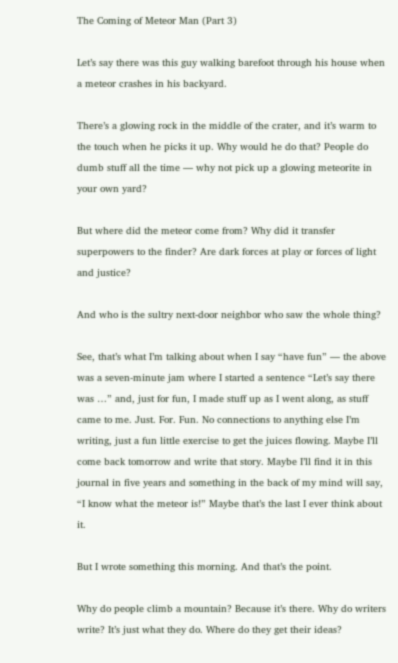The Coming of Meteor Man (Part 3)

Let’s say there was this guy walking barefoot through his house when a meteor crashes in his backyard.

There’s a glowing rock in the middle of the crater, and it’s warm to the touch when he picks it up. Why would he do that? People do dumb stuff all the time — why not pick up a glowing meteorite in your own yard?

But where did the meteor come from? Why did it transfer superpowers to the finder? Are dark forces at play or forces of light and justice?

And who is the sultry next-door neighbor who saw the whole thing?

See, that’s what I’m talking about when I say “have fun” — the above was a seven-minute jam where I started a sentence “Let’s say there was …” and, just for fun, I made stuff up as I went along, as stuff came to me. Just. For. Fun. No connections to anything else I’m writing, just a fun little exercise to get the juices flowing. Maybe I’ll come back tomorrow and write that story. Maybe I’ll find it in this journal in five years and something in the back of my mind will say, “I know what the meteor is!” Maybe that’s the last I ever think about it.

But I wrote something this morning. And that’s the point.

Why do people climb a mountain? Because it’s there. Why do writers write? It’s just what they do. Where do they get their ideas?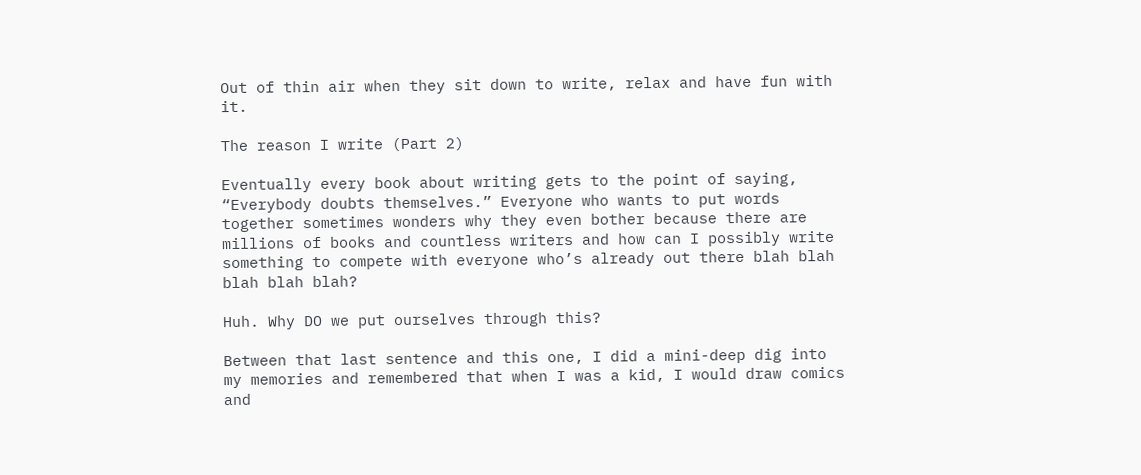Out of thin air when they sit down to write, relax and have fun with it.

The reason I write (Part 2)

Eventually every book about writing gets to the point of saying, “Everybody doubts themselves.” Everyone who wants to put words together sometimes wonders why they even bother because there are millions of books and countless writers and how can I possibly write something to compete with everyone who’s already out there blah blah blah blah blah?

Huh. Why DO we put ourselves through this?

Between that last sentence and this one, I did a mini-deep dig into my memories and remembered that when I was a kid, I would draw comics and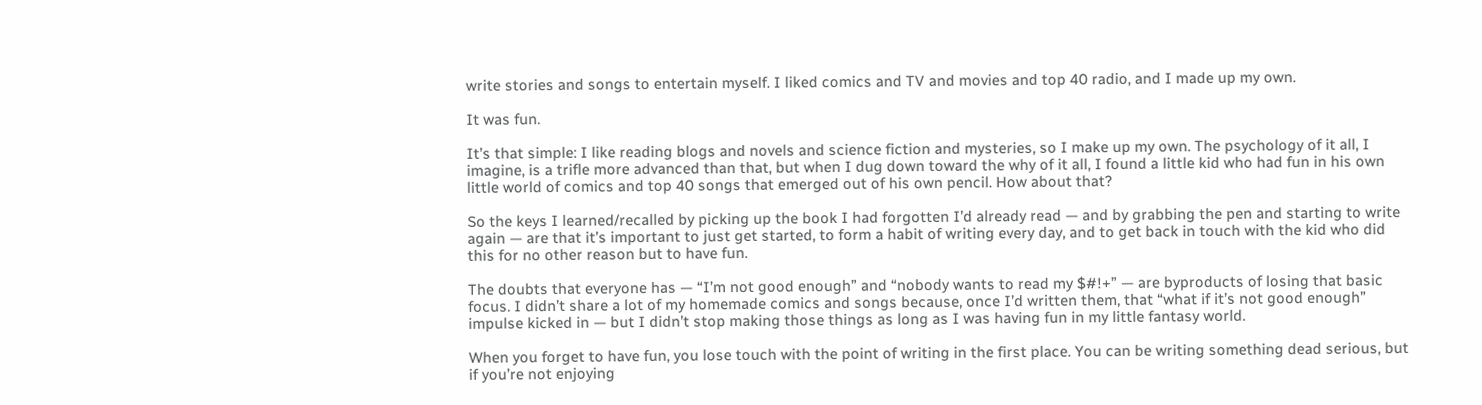write stories and songs to entertain myself. I liked comics and TV and movies and top 40 radio, and I made up my own.

It was fun.

It’s that simple: I like reading blogs and novels and science fiction and mysteries, so I make up my own. The psychology of it all, I imagine, is a trifle more advanced than that, but when I dug down toward the why of it all, I found a little kid who had fun in his own little world of comics and top 40 songs that emerged out of his own pencil. How about that?

So the keys I learned/recalled by picking up the book I had forgotten I’d already read — and by grabbing the pen and starting to write again — are that it’s important to just get started, to form a habit of writing every day, and to get back in touch with the kid who did this for no other reason but to have fun.

The doubts that everyone has — “I’m not good enough” and “nobody wants to read my $#!+” — are byproducts of losing that basic focus. I didn’t share a lot of my homemade comics and songs because, once I’d written them, that “what if it’s not good enough” impulse kicked in — but I didn’t stop making those things as long as I was having fun in my little fantasy world.

When you forget to have fun, you lose touch with the point of writing in the first place. You can be writing something dead serious, but if you’re not enjoying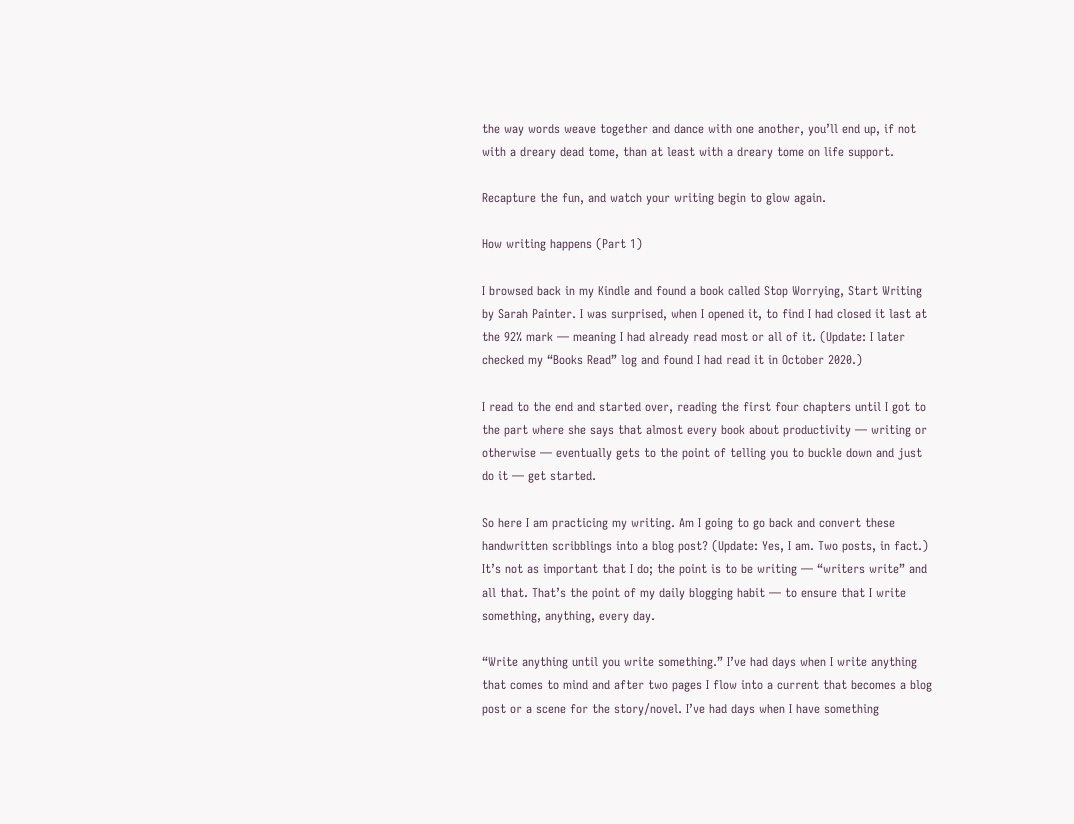the way words weave together and dance with one another, you’ll end up, if not with a dreary dead tome, than at least with a dreary tome on life support.

Recapture the fun, and watch your writing begin to glow again.

How writing happens (Part 1)

I browsed back in my Kindle and found a book called Stop Worrying, Start Writing by Sarah Painter. I was surprised, when I opened it, to find I had closed it last at the 92% mark — meaning I had already read most or all of it. (Update: I later checked my “Books Read” log and found I had read it in October 2020.)

I read to the end and started over, reading the first four chapters until I got to the part where she says that almost every book about productivity — writing or otherwise — eventually gets to the point of telling you to buckle down and just do it — get started.

So here I am practicing my writing. Am I going to go back and convert these handwritten scribblings into a blog post? (Update: Yes, I am. Two posts, in fact.) It’s not as important that I do; the point is to be writing — “writers write” and all that. That’s the point of my daily blogging habit — to ensure that I write something, anything, every day.

“Write anything until you write something.” I’ve had days when I write anything that comes to mind and after two pages I flow into a current that becomes a blog post or a scene for the story/novel. I’ve had days when I have something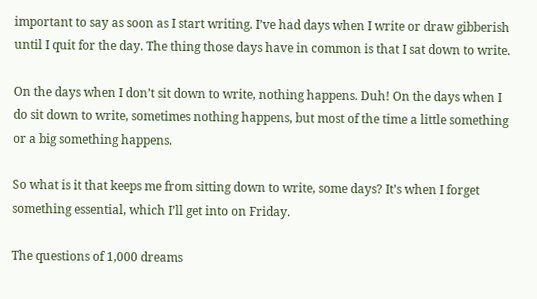important to say as soon as I start writing. I’ve had days when I write or draw gibberish until I quit for the day. The thing those days have in common is that I sat down to write.

On the days when I don’t sit down to write, nothing happens. Duh! On the days when I do sit down to write, sometimes nothing happens, but most of the time a little something or a big something happens.

So what is it that keeps me from sitting down to write, some days? It’s when I forget something essential, which I’ll get into on Friday.

The questions of 1,000 dreams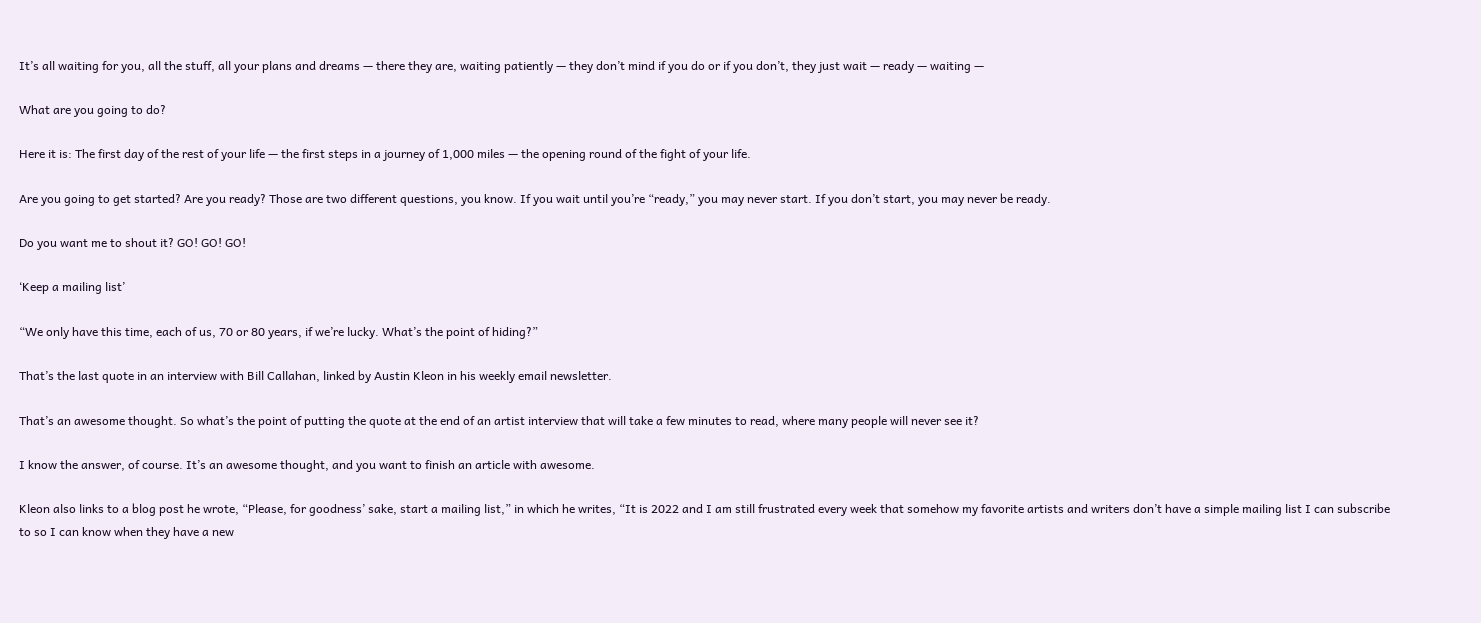It’s all waiting for you, all the stuff, all your plans and dreams — there they are, waiting patiently — they don’t mind if you do or if you don’t, they just wait — ready — waiting —

What are you going to do?

Here it is: The first day of the rest of your life — the first steps in a journey of 1,000 miles — the opening round of the fight of your life.

Are you going to get started? Are you ready? Those are two different questions, you know. If you wait until you’re “ready,” you may never start. If you don’t start, you may never be ready.

Do you want me to shout it? GO! GO! GO!

‘Keep a mailing list’

“We only have this time, each of us, 70 or 80 years, if we’re lucky. What’s the point of hiding?”

That’s the last quote in an interview with Bill Callahan, linked by Austin Kleon in his weekly email newsletter.

That’s an awesome thought. So what’s the point of putting the quote at the end of an artist interview that will take a few minutes to read, where many people will never see it?

I know the answer, of course. It’s an awesome thought, and you want to finish an article with awesome.

Kleon also links to a blog post he wrote, “Please, for goodness’ sake, start a mailing list,” in which he writes, “It is 2022 and I am still frustrated every week that somehow my favorite artists and writers don’t have a simple mailing list I can subscribe to so I can know when they have a new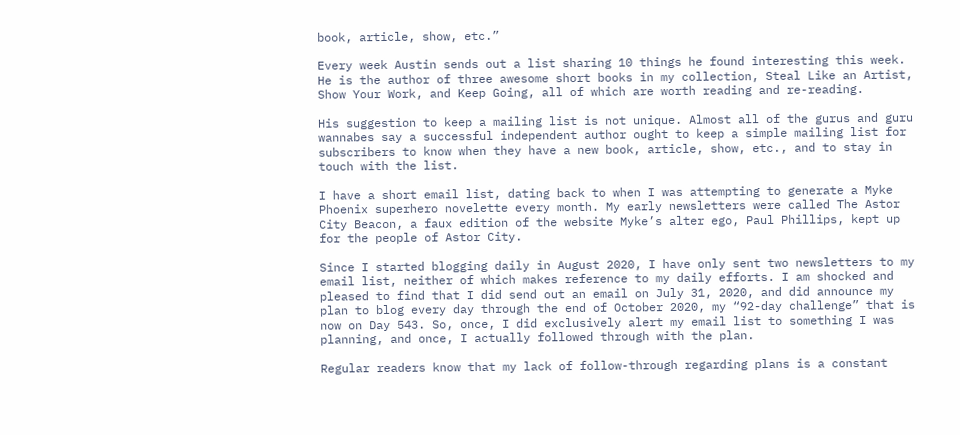book, article, show, etc.”

Every week Austin sends out a list sharing 10 things he found interesting this week. He is the author of three awesome short books in my collection, Steal Like an Artist, Show Your Work, and Keep Going, all of which are worth reading and re-reading.

His suggestion to keep a mailing list is not unique. Almost all of the gurus and guru wannabes say a successful independent author ought to keep a simple mailing list for subscribers to know when they have a new book, article, show, etc., and to stay in touch with the list.

I have a short email list, dating back to when I was attempting to generate a Myke Phoenix superhero novelette every month. My early newsletters were called The Astor City Beacon, a faux edition of the website Myke’s alter ego, Paul Phillips, kept up for the people of Astor City.

Since I started blogging daily in August 2020, I have only sent two newsletters to my email list, neither of which makes reference to my daily efforts. I am shocked and pleased to find that I did send out an email on July 31, 2020, and did announce my plan to blog every day through the end of October 2020, my “92-day challenge” that is now on Day 543. So, once, I did exclusively alert my email list to something I was planning, and once, I actually followed through with the plan.

Regular readers know that my lack of follow-through regarding plans is a constant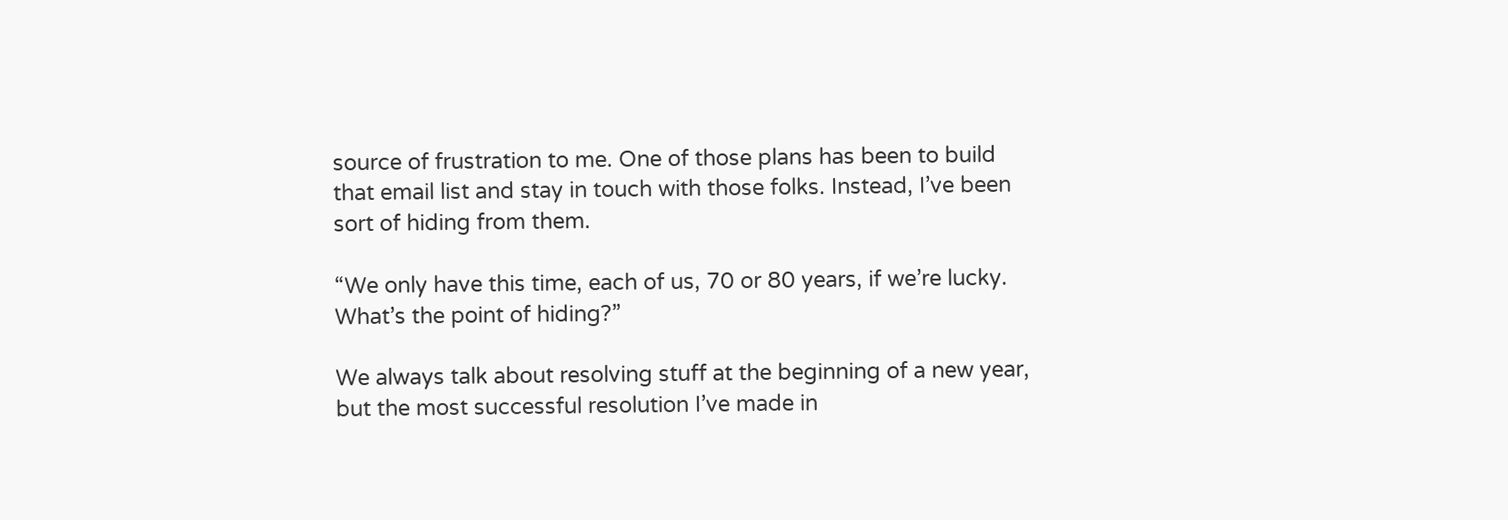source of frustration to me. One of those plans has been to build that email list and stay in touch with those folks. Instead, I’ve been sort of hiding from them.

“We only have this time, each of us, 70 or 80 years, if we’re lucky. What’s the point of hiding?”

We always talk about resolving stuff at the beginning of a new year, but the most successful resolution I’ve made in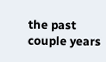the past couple years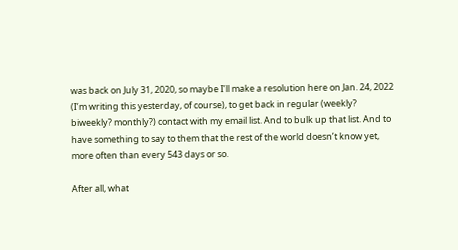was back on July 31, 2020, so maybe I’ll make a resolution here on Jan. 24, 2022 (I’m writing this yesterday, of course), to get back in regular (weekly? biweekly? monthly?) contact with my email list. And to bulk up that list. And to have something to say to them that the rest of the world doesn’t know yet, more often than every 543 days or so.

After all, what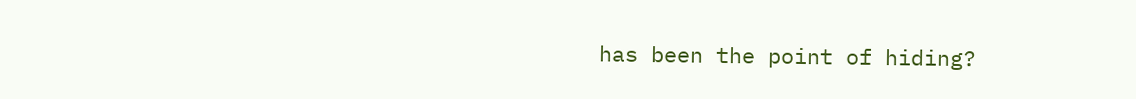has been the point of hiding?